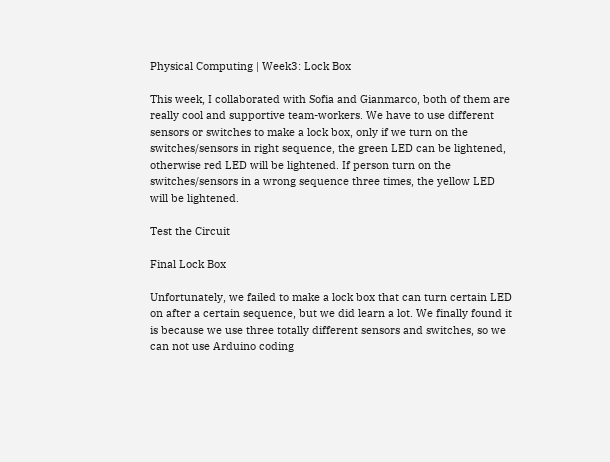Physical Computing | Week3: Lock Box

This week, I collaborated with Sofia and Gianmarco, both of them are really cool and supportive team-workers. We have to use different sensors or switches to make a lock box, only if we turn on the switches/sensors in right sequence, the green LED can be lightened, otherwise red LED will be lightened. If person turn on the switches/sensors in a wrong sequence three times, the yellow LED will be lightened.

Test the Circuit

Final Lock Box

Unfortunately, we failed to make a lock box that can turn certain LED on after a certain sequence, but we did learn a lot. We finally found it is because we use three totally different sensors and switches, so we can not use Arduino coding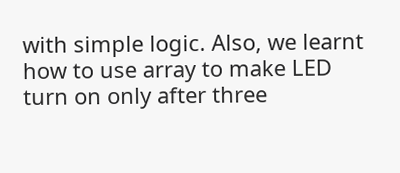with simple logic. Also, we learnt how to use array to make LED turn on only after three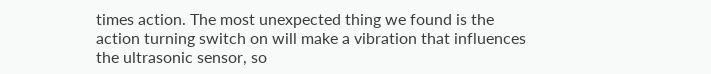times action. The most unexpected thing we found is the action turning switch on will make a vibration that influences the ultrasonic sensor, so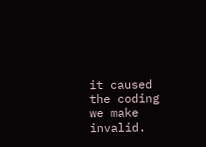it caused the coding we make invalid.